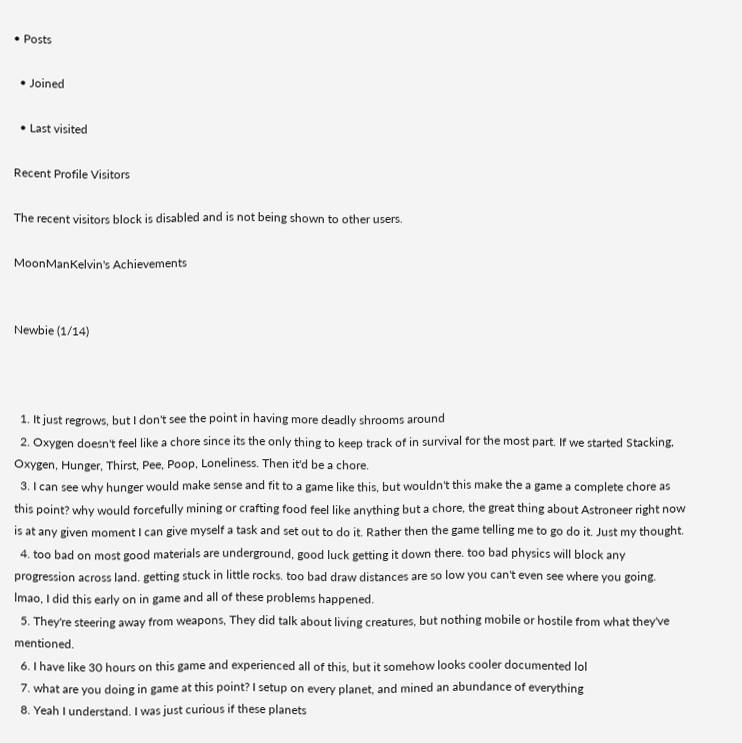• Posts

  • Joined

  • Last visited

Recent Profile Visitors

The recent visitors block is disabled and is not being shown to other users.

MoonManKelvin's Achievements


Newbie (1/14)



  1. It just regrows, but I don't see the point in having more deadly shrooms around
  2. Oxygen doesn't feel like a chore since its the only thing to keep track of in survival for the most part. If we started Stacking, Oxygen, Hunger, Thirst, Pee, Poop, Loneliness. Then it'd be a chore.
  3. I can see why hunger would make sense and fit to a game like this, but wouldn't this make the a game a complete chore as this point? why would forcefully mining or crafting food feel like anything but a chore, the great thing about Astroneer right now is at any given moment I can give myself a task and set out to do it. Rather then the game telling me to go do it. Just my thought.
  4. too bad on most good materials are underground, good luck getting it down there. too bad physics will block any progression across land. getting stuck in little rocks. too bad draw distances are so low you can't even see where you going. lmao, I did this early on in game and all of these problems happened.
  5. They're steering away from weapons, They did talk about living creatures, but nothing mobile or hostile from what they've mentioned.
  6. I have like 30 hours on this game and experienced all of this, but it somehow looks cooler documented lol
  7. what are you doing in game at this point? I setup on every planet, and mined an abundance of everything
  8. Yeah I understand. I was just curious if these planets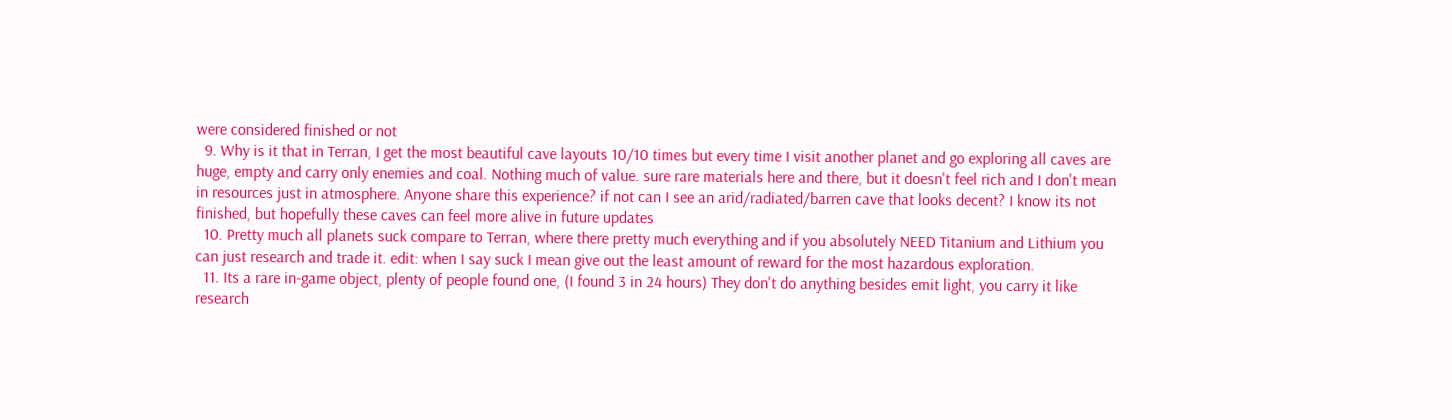were considered finished or not
  9. Why is it that in Terran, I get the most beautiful cave layouts 10/10 times but every time I visit another planet and go exploring all caves are huge, empty and carry only enemies and coal. Nothing much of value. sure rare materials here and there, but it doesn't feel rich and I don't mean in resources just in atmosphere. Anyone share this experience? if not can I see an arid/radiated/barren cave that looks decent? I know its not finished, but hopefully these caves can feel more alive in future updates
  10. Pretty much all planets suck compare to Terran, where there pretty much everything and if you absolutely NEED Titanium and Lithium you can just research and trade it. edit: when I say suck I mean give out the least amount of reward for the most hazardous exploration.
  11. Its a rare in-game object, plenty of people found one, (I found 3 in 24 hours) They don't do anything besides emit light, you carry it like research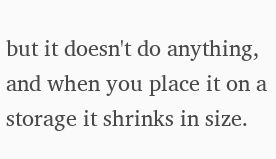but it doesn't do anything, and when you place it on a storage it shrinks in size.